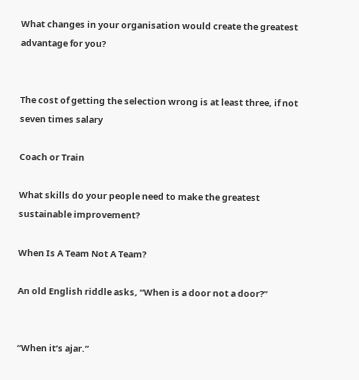What changes in your organisation would create the greatest advantage for you?


The cost of getting the selection wrong is at least three, if not seven times salary

Coach or Train

What skills do your people need to make the greatest sustainable improvement?

When Is A Team Not A Team?

An old English riddle asks, “When is a door not a door?”


“When it’s ajar.”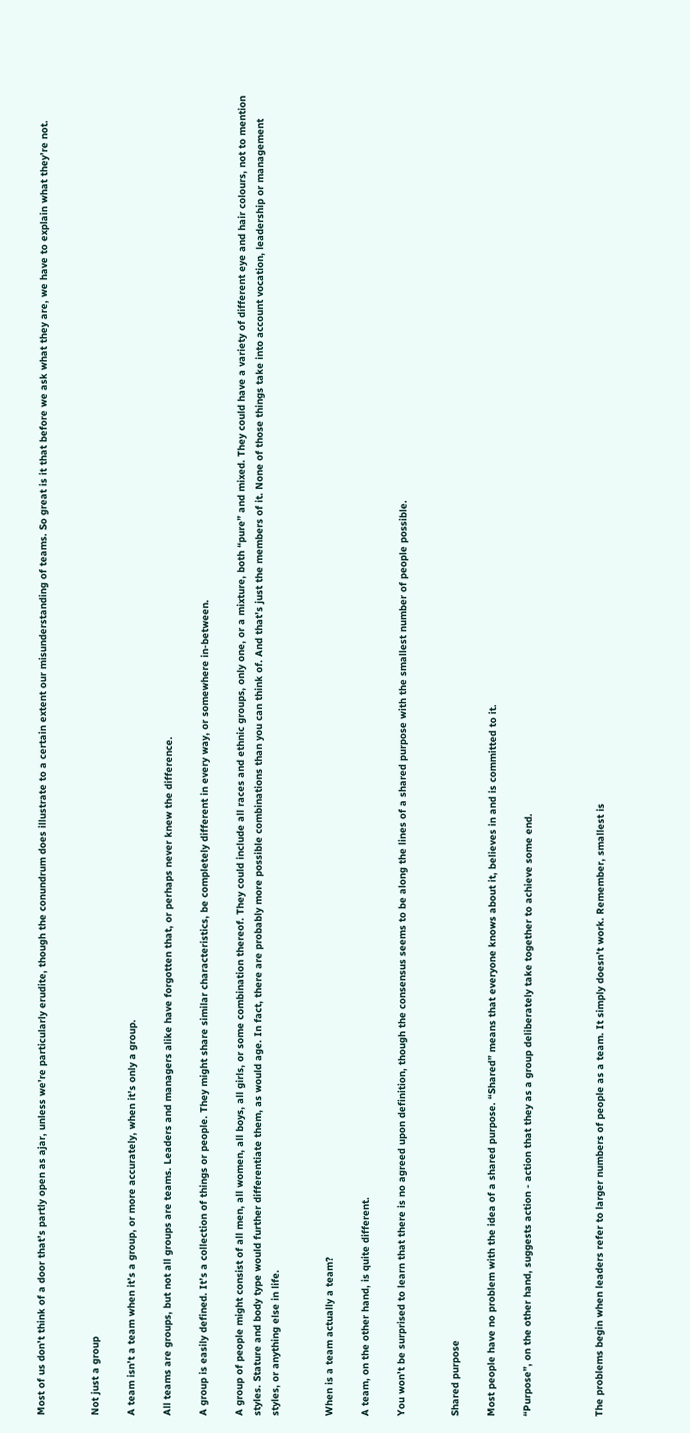Most of us don’t think of a door that’s partly open as ajar, unless we’re particularly erudite, though the conundrum does illustrate to a certain extent our misunderstanding of teams. So great is it that before we ask what they are, we have to explain what they’re not.


Not just a group

A team isn’t a team when it’s a group, or more accurately, when it’s only a group.

All teams are groups, but not all groups are teams. Leaders and managers alike have forgotten that, or perhaps never knew the difference.

A group is easily defined. It’s a collection of things or people. They might share similar characteristics, be completely different in every way, or somewhere in-between.

A group of people might consist of all men, all women, all boys, all girls, or some combination thereof. They could include all races and ethnic groups, only one, or a mixture, both “pure” and mixed. They could have a variety of different eye and hair colours, not to mention styles. Stature and body type would further differentiate them, as would age. In fact, there are probably more possible combinations than you can think of. And that’s just the members of it. None of those things take into account vocation, leadership or management styles, or anything else in life.


When is a team actually a team?

A team, on the other hand, is quite different.

You won’t be surprised to learn that there is no agreed upon definition, though the consensus seems to be along the lines of a shared purpose with the smallest number of people possible.


Shared purpose

Most people have no problem with the idea of a shared purpose. “Shared” means that everyone knows about it, believes in and is committed to it.

“Purpose”, on the other hand, suggests action - action that they as a group deliberately take together to achieve some end.



The problems begin when leaders refer to larger numbers of people as a team. It simply doesn’t work. Remember, smallest is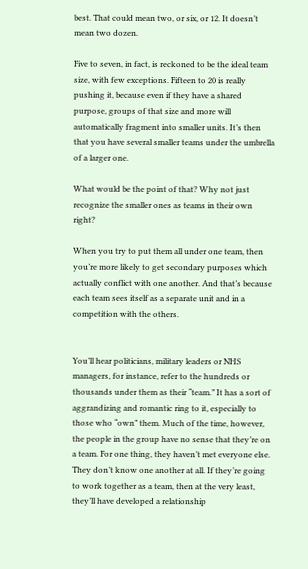best. That could mean two, or six, or 12. It doesn’t mean two dozen.

Five to seven, in fact, is reckoned to be the ideal team size, with few exceptions. Fifteen to 20 is really pushing it, because even if they have a shared purpose, groups of that size and more will automatically fragment into smaller units. It’s then that you have several smaller teams under the umbrella of a larger one.

What would be the point of that? Why not just recognize the smaller ones as teams in their own right?

When you try to put them all under one team, then you’re more likely to get secondary purposes which actually conflict with one another. And that’s because each team sees itself as a separate unit and in a competition with the others.


You’ll hear politicians, military leaders or NHS managers, for instance, refer to the hundreds or thousands under them as their “team.” It has a sort of aggrandizing and romantic ring to it, especially to those who “own” them. Much of the time, however, the people in the group have no sense that they’re on a team. For one thing, they haven’t met everyone else. They don’t know one another at all. If they’re going to work together as a team, then at the very least, they’ll have developed a relationship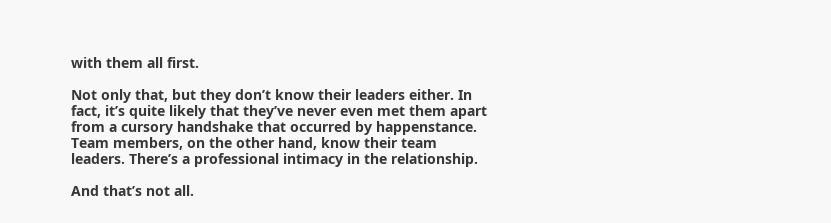with them all first.

Not only that, but they don’t know their leaders either. In fact, it’s quite likely that they’ve never even met them apart from a cursory handshake that occurred by happenstance. Team members, on the other hand, know their team leaders. There’s a professional intimacy in the relationship.

And that’s not all.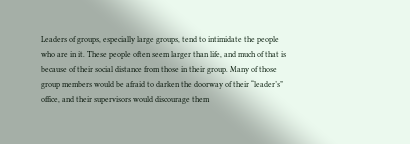Leaders of groups, especially large groups, tend to intimidate the people who are in it. These people often seem larger than life, and much of that is because of their social distance from those in their group. Many of those group members would be afraid to darken the doorway of their “leader’s” office, and their supervisors would discourage them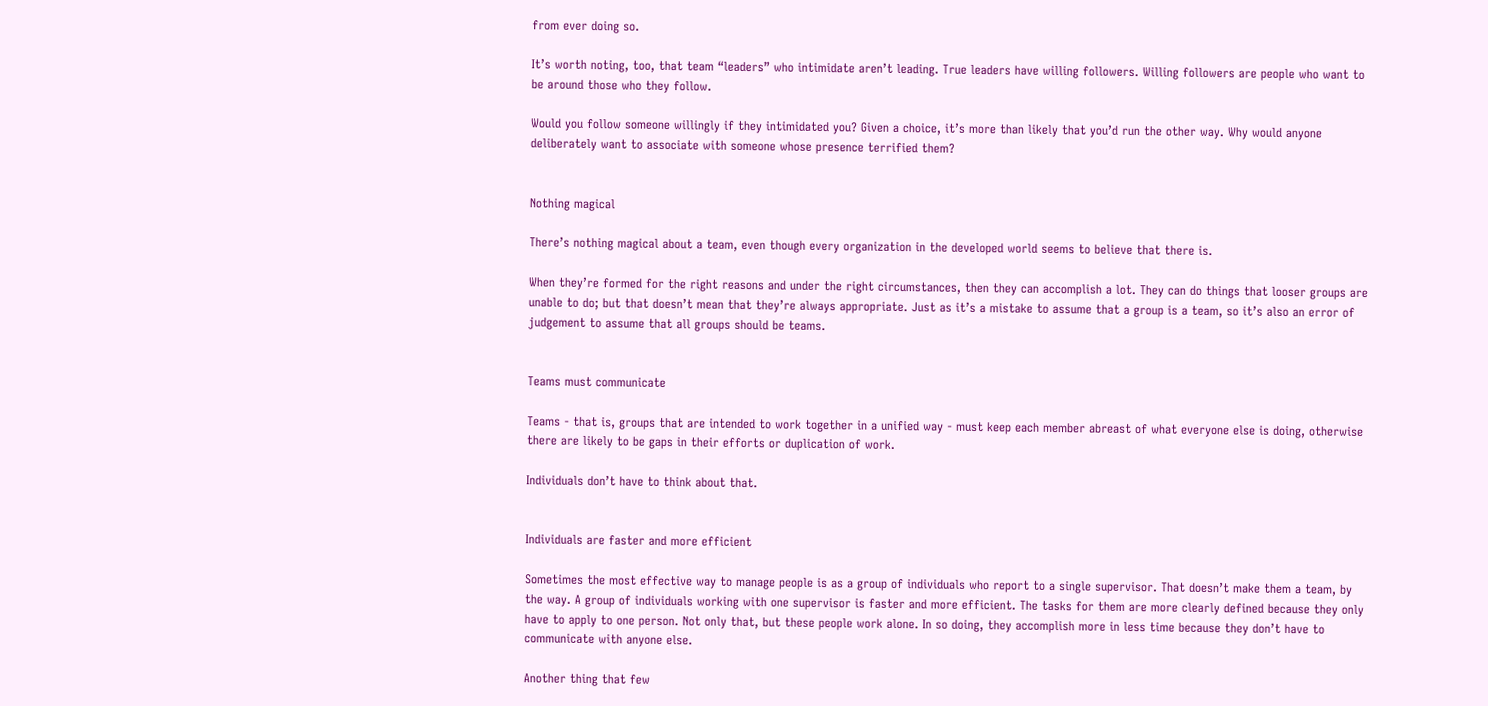from ever doing so.

It’s worth noting, too, that team “leaders” who intimidate aren’t leading. True leaders have willing followers. Willing followers are people who want to be around those who they follow.

Would you follow someone willingly if they intimidated you? Given a choice, it’s more than likely that you’d run the other way. Why would anyone deliberately want to associate with someone whose presence terrified them?


Nothing magical

There’s nothing magical about a team, even though every organization in the developed world seems to believe that there is.

When they’re formed for the right reasons and under the right circumstances, then they can accomplish a lot. They can do things that looser groups are unable to do; but that doesn’t mean that they’re always appropriate. Just as it’s a mistake to assume that a group is a team, so it’s also an error of judgement to assume that all groups should be teams.


Teams must communicate

Teams - that is, groups that are intended to work together in a unified way - must keep each member abreast of what everyone else is doing, otherwise there are likely to be gaps in their efforts or duplication of work.

Individuals don’t have to think about that.


Individuals are faster and more efficient

Sometimes the most effective way to manage people is as a group of individuals who report to a single supervisor. That doesn’t make them a team, by the way. A group of individuals working with one supervisor is faster and more efficient. The tasks for them are more clearly defined because they only have to apply to one person. Not only that, but these people work alone. In so doing, they accomplish more in less time because they don’t have to communicate with anyone else.

Another thing that few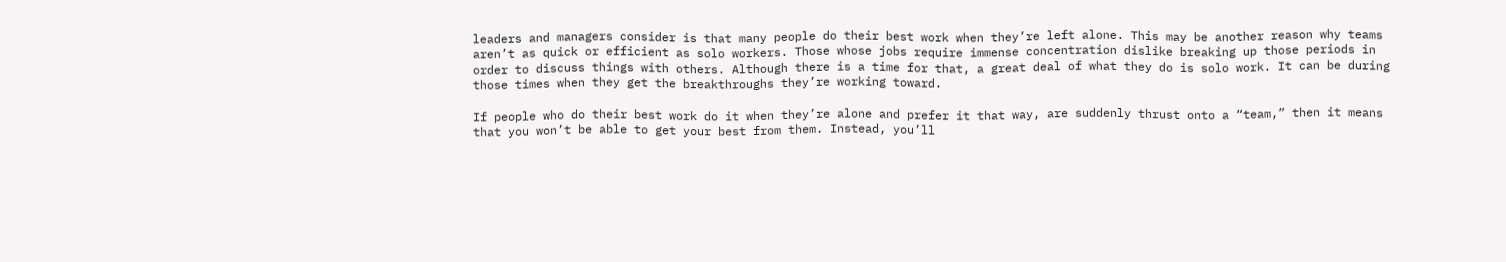leaders and managers consider is that many people do their best work when they’re left alone. This may be another reason why teams aren’t as quick or efficient as solo workers. Those whose jobs require immense concentration dislike breaking up those periods in order to discuss things with others. Although there is a time for that, a great deal of what they do is solo work. It can be during those times when they get the breakthroughs they’re working toward.

If people who do their best work do it when they’re alone and prefer it that way, are suddenly thrust onto a “team,” then it means that you won’t be able to get your best from them. Instead, you’ll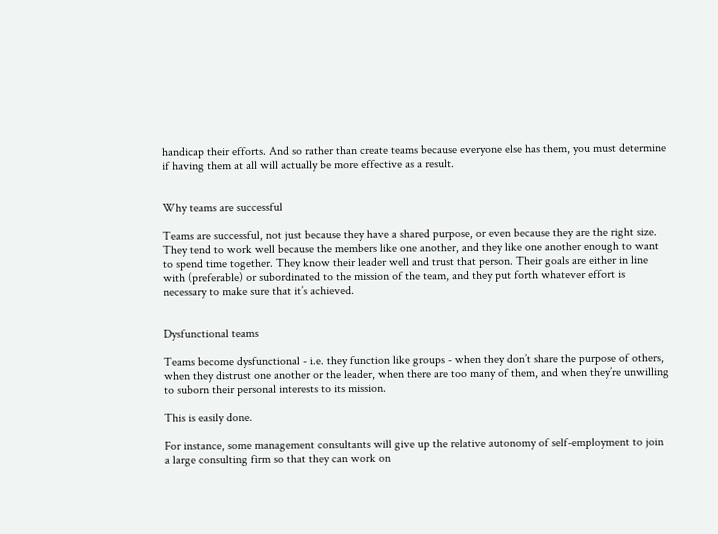handicap their efforts. And so rather than create teams because everyone else has them, you must determine if having them at all will actually be more effective as a result.


Why teams are successful

Teams are successful, not just because they have a shared purpose, or even because they are the right size. They tend to work well because the members like one another, and they like one another enough to want to spend time together. They know their leader well and trust that person. Their goals are either in line with (preferable) or subordinated to the mission of the team, and they put forth whatever effort is necessary to make sure that it’s achieved.


Dysfunctional teams

Teams become dysfunctional - i.e. they function like groups - when they don’t share the purpose of others, when they distrust one another or the leader, when there are too many of them, and when they’re unwilling to suborn their personal interests to its mission.

This is easily done.

For instance, some management consultants will give up the relative autonomy of self-employment to join a large consulting firm so that they can work on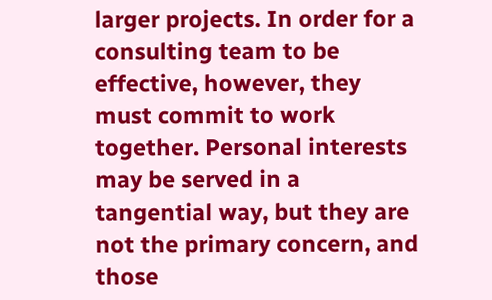larger projects. In order for a consulting team to be effective, however, they must commit to work together. Personal interests may be served in a tangential way, but they are not the primary concern, and those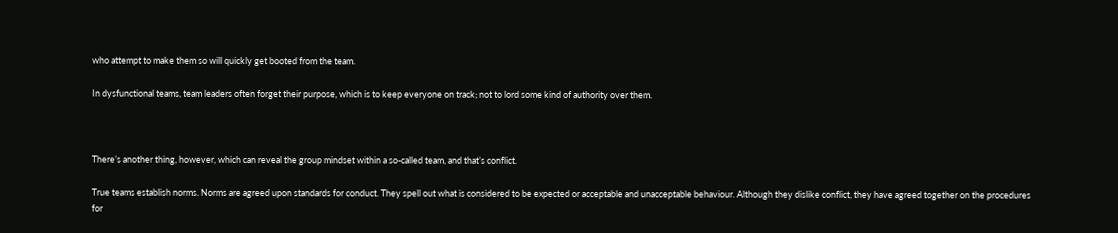who attempt to make them so will quickly get booted from the team.

In dysfunctional teams, team leaders often forget their purpose, which is to keep everyone on track; not to lord some kind of authority over them.



There’s another thing, however, which can reveal the group mindset within a so-called team, and that’s conflict.

True teams establish norms. Norms are agreed upon standards for conduct. They spell out what is considered to be expected or acceptable and unacceptable behaviour. Although they dislike conflict, they have agreed together on the procedures for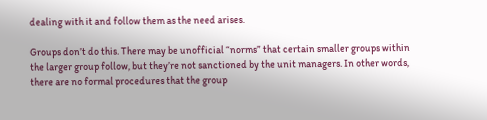dealing with it and follow them as the need arises.

Groups don’t do this. There may be unofficial “norms” that certain smaller groups within the larger group follow, but they’re not sanctioned by the unit managers. In other words, there are no formal procedures that the group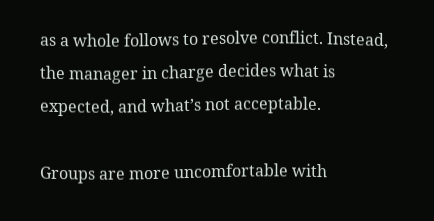as a whole follows to resolve conflict. Instead, the manager in charge decides what is expected, and what’s not acceptable.

Groups are more uncomfortable with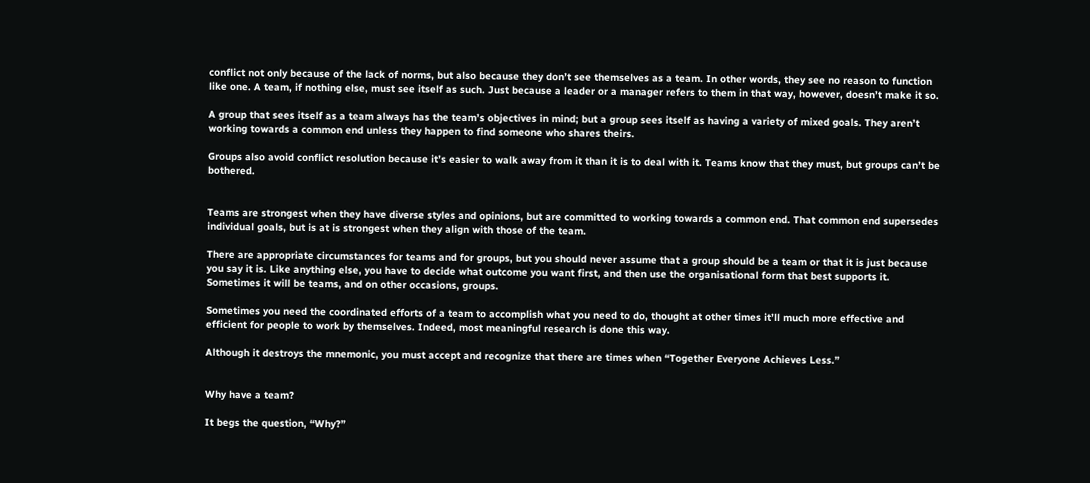conflict not only because of the lack of norms, but also because they don’t see themselves as a team. In other words, they see no reason to function like one. A team, if nothing else, must see itself as such. Just because a leader or a manager refers to them in that way, however, doesn’t make it so.

A group that sees itself as a team always has the team’s objectives in mind; but a group sees itself as having a variety of mixed goals. They aren’t working towards a common end unless they happen to find someone who shares theirs.

Groups also avoid conflict resolution because it’s easier to walk away from it than it is to deal with it. Teams know that they must, but groups can’t be bothered.


Teams are strongest when they have diverse styles and opinions, but are committed to working towards a common end. That common end supersedes individual goals, but is at is strongest when they align with those of the team.

There are appropriate circumstances for teams and for groups, but you should never assume that a group should be a team or that it is just because you say it is. Like anything else, you have to decide what outcome you want first, and then use the organisational form that best supports it. Sometimes it will be teams, and on other occasions, groups.

Sometimes you need the coordinated efforts of a team to accomplish what you need to do, thought at other times it’ll much more effective and efficient for people to work by themselves. Indeed, most meaningful research is done this way.

Although it destroys the mnemonic, you must accept and recognize that there are times when “Together Everyone Achieves Less.”


Why have a team?

It begs the question, “Why?”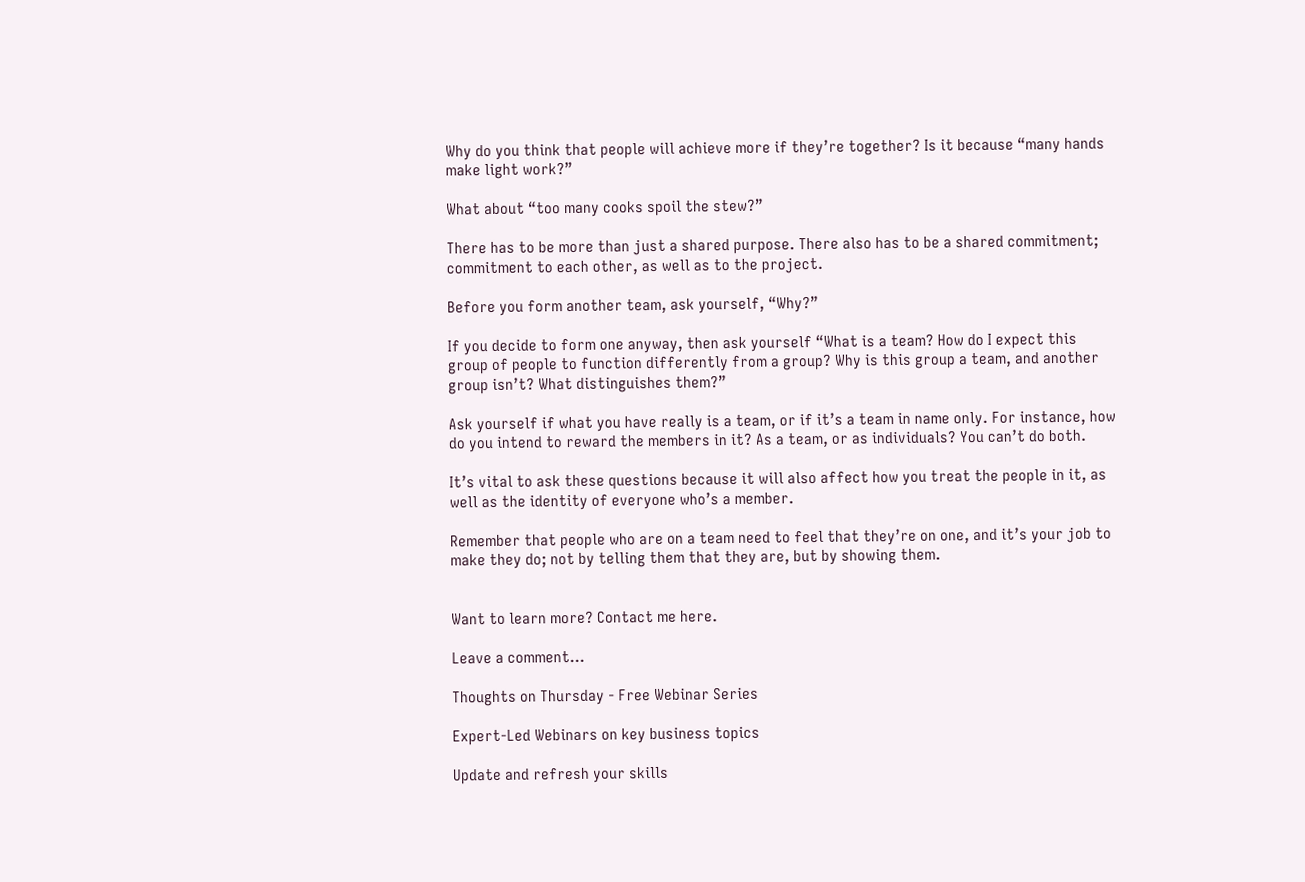Why do you think that people will achieve more if they’re together? Is it because “many hands make light work?”

What about “too many cooks spoil the stew?”

There has to be more than just a shared purpose. There also has to be a shared commitment; commitment to each other, as well as to the project.

Before you form another team, ask yourself, “Why?”

If you decide to form one anyway, then ask yourself “What is a team? How do I expect this group of people to function differently from a group? Why is this group a team, and another group isn’t? What distinguishes them?”

Ask yourself if what you have really is a team, or if it’s a team in name only. For instance, how do you intend to reward the members in it? As a team, or as individuals? You can’t do both.

It’s vital to ask these questions because it will also affect how you treat the people in it, as well as the identity of everyone who’s a member.

Remember that people who are on a team need to feel that they’re on one, and it’s your job to make they do; not by telling them that they are, but by showing them.


Want to learn more? Contact me here.

Leave a comment...

Thoughts on Thursday - Free Webinar Series

Expert-Led Webinars on key business topics

Update and refresh your skills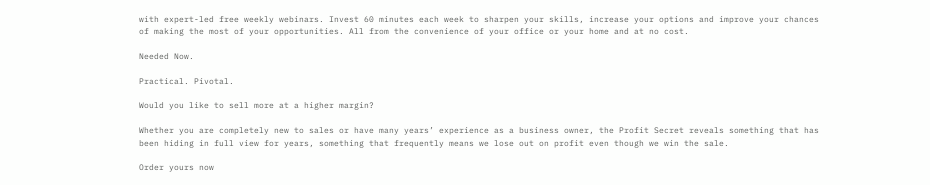with expert-led free weekly webinars. Invest 60 minutes each week to sharpen your skills, increase your options and improve your chances of making the most of your opportunities. All from the convenience of your office or your home and at no cost.

Needed Now.

Practical. Pivotal.

Would you like to sell more at a higher margin?

Whether you are completely new to sales or have many years’ experience as a business owner, the Profit Secret reveals something that has been hiding in full view for years, something that frequently means we lose out on profit even though we win the sale.

Order yours now